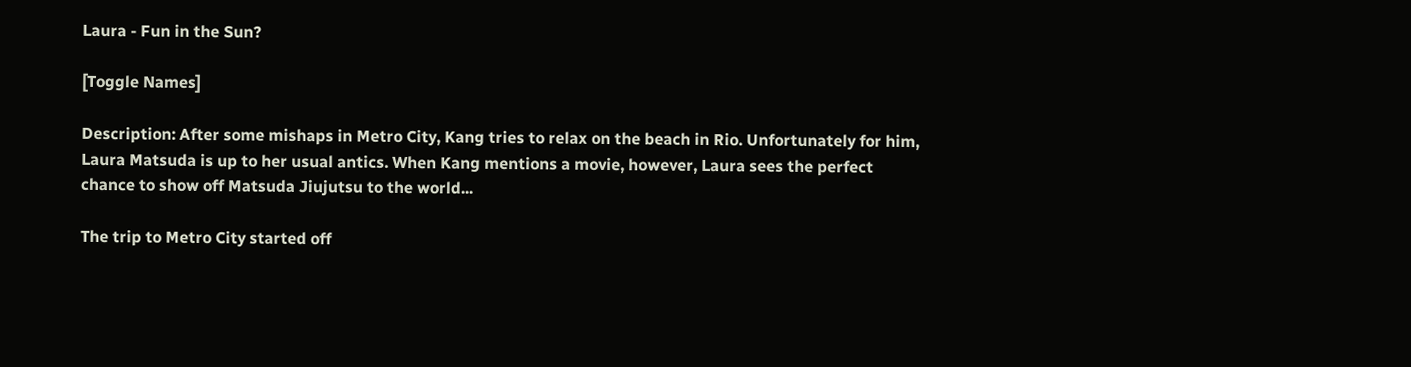Laura - Fun in the Sun?

[Toggle Names]

Description: After some mishaps in Metro City, Kang tries to relax on the beach in Rio. Unfortunately for him, Laura Matsuda is up to her usual antics. When Kang mentions a movie, however, Laura sees the perfect chance to show off Matsuda Jiujutsu to the world...

The trip to Metro City started off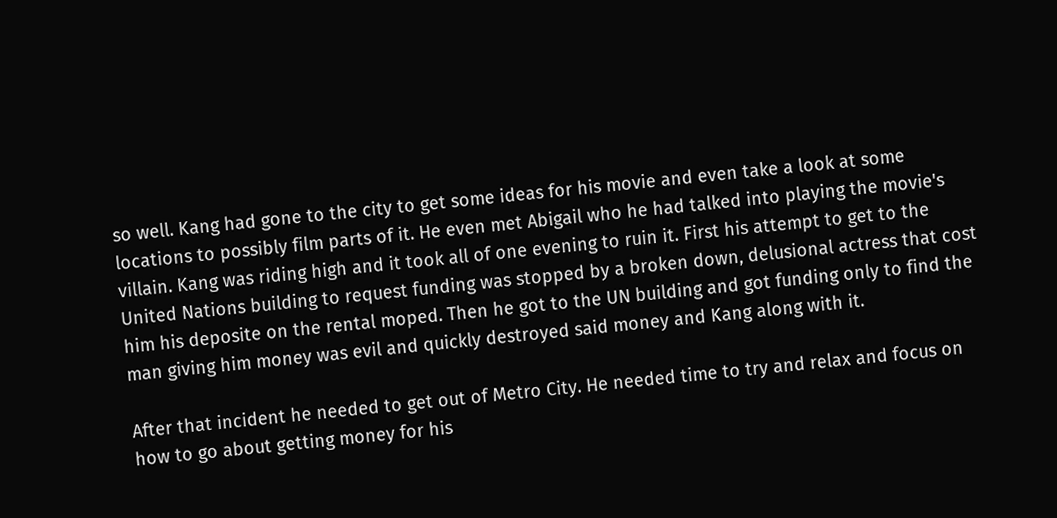so well. Kang had gone to the city to get some ideas for his movie and even take a look at some locations to possibly film parts of it. He even met Abigail who he had talked into playing the movie's villain. Kang was riding high and it took all of one evening to ruin it. First his attempt to get to the United Nations building to request funding was stopped by a broken down, delusional actress that cost him his deposite on the rental moped. Then he got to the UN building and got funding only to find the man giving him money was evil and quickly destroyed said money and Kang along with it.

After that incident he needed to get out of Metro City. He needed time to try and relax and focus on how to go about getting money for his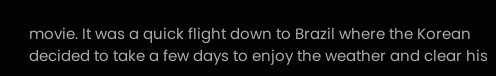movie. It was a quick flight down to Brazil where the Korean decided to take a few days to enjoy the weather and clear his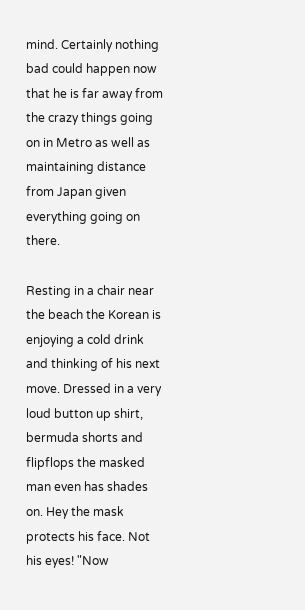mind. Certainly nothing bad could happen now that he is far away from the crazy things going on in Metro as well as maintaining distance from Japan given everything going on there.

Resting in a chair near the beach the Korean is enjoying a cold drink and thinking of his next move. Dressed in a very loud button up shirt, bermuda shorts and flipflops the masked man even has shades on. Hey the mask protects his face. Not his eyes! "Now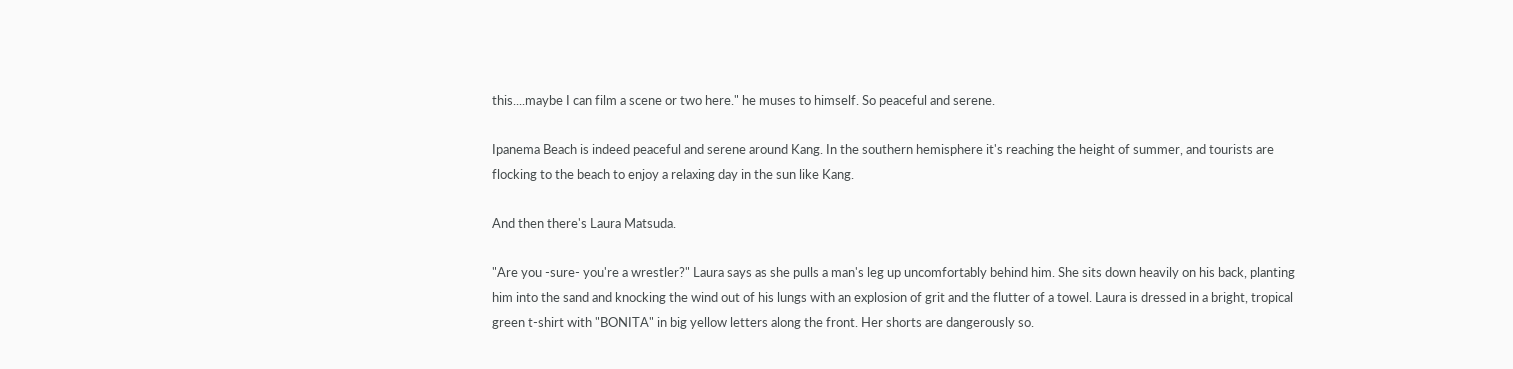this....maybe I can film a scene or two here." he muses to himself. So peaceful and serene.

Ipanema Beach is indeed peaceful and serene around Kang. In the southern hemisphere it's reaching the height of summer, and tourists are flocking to the beach to enjoy a relaxing day in the sun like Kang.

And then there's Laura Matsuda.

"Are you -sure- you're a wrestler?" Laura says as she pulls a man's leg up uncomfortably behind him. She sits down heavily on his back, planting him into the sand and knocking the wind out of his lungs with an explosion of grit and the flutter of a towel. Laura is dressed in a bright, tropical green t-shirt with "BONITA" in big yellow letters along the front. Her shorts are dangerously so.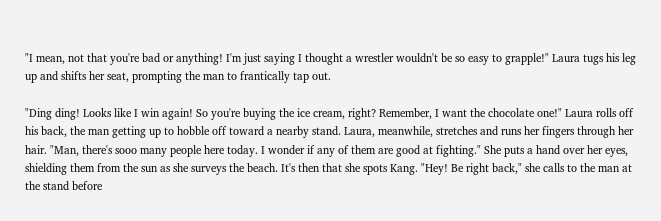"I mean, not that you're bad or anything! I'm just saying I thought a wrestler wouldn't be so easy to grapple!" Laura tugs his leg up and shifts her seat, prompting the man to frantically tap out.

"Ding ding! Looks like I win again! So you're buying the ice cream, right? Remember, I want the chocolate one!" Laura rolls off his back, the man getting up to hobble off toward a nearby stand. Laura, meanwhile, stretches and runs her fingers through her hair. "Man, there's sooo many people here today. I wonder if any of them are good at fighting." She puts a hand over her eyes, shielding them from the sun as she surveys the beach. It's then that she spots Kang. "Hey! Be right back," she calls to the man at the stand before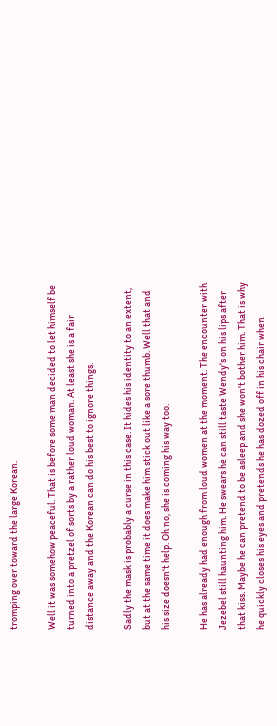tromping over toward the large Korean.

Well it was somehow peaceful. That is before some man decided to let himself be turned into a pretzel of sorts by a rather loud woman. At least she is a fair distance away and the Korean can do his best to ignore things.

Sadly the mask is probably a curse in this case. It hides his identity to an extent, but at the same time it does make him stick out like a sore thumb. Well that and his size doesn't help. Oh no, she is coming his way too.

He has already had enough from loud women at the moment. The encounter with Jezebel still haunting him. He swears he can still taste Wendy's on his lips after that kiss. Maybe he can pretend to be asleep and she won't bother him. That is why he quickly closes his eyes and pretends he has dozed off in his chair when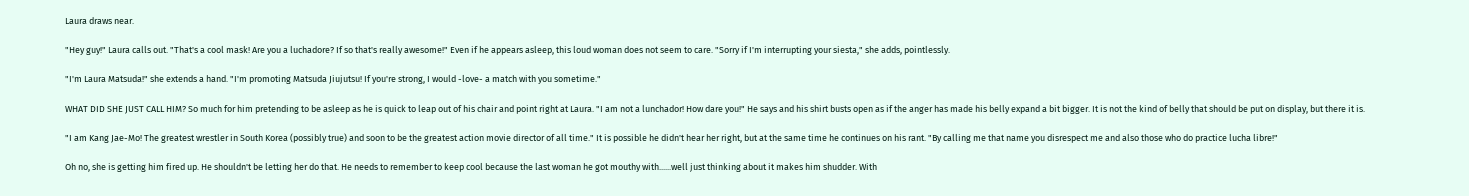Laura draws near.

"Hey guy!" Laura calls out. "That's a cool mask! Are you a luchadore? If so that's really awesome!" Even if he appears asleep, this loud woman does not seem to care. "Sorry if I'm interrupting your siesta," she adds, pointlessly.

"I'm Laura Matsuda!" she extends a hand. "I'm promoting Matsuda Jiujutsu! If you're strong, I would -love- a match with you sometime."

WHAT DID SHE JUST CALL HIM? So much for him pretending to be asleep as he is quick to leap out of his chair and point right at Laura. "I am not a lunchador! How dare you!" He says and his shirt busts open as if the anger has made his belly expand a bit bigger. It is not the kind of belly that should be put on display, but there it is.

"I am Kang Jae-Mo! The greatest wrestler in South Korea (possibly true) and soon to be the greatest action movie director of all time." It is possible he didn't hear her right, but at the same time he continues on his rant. "By calling me that name you disrespect me and also those who do practice lucha libre!"

Oh no, she is getting him fired up. He shouldn't be letting her do that. He needs to remember to keep cool because the last woman he got mouthy with......well just thinking about it makes him shudder. With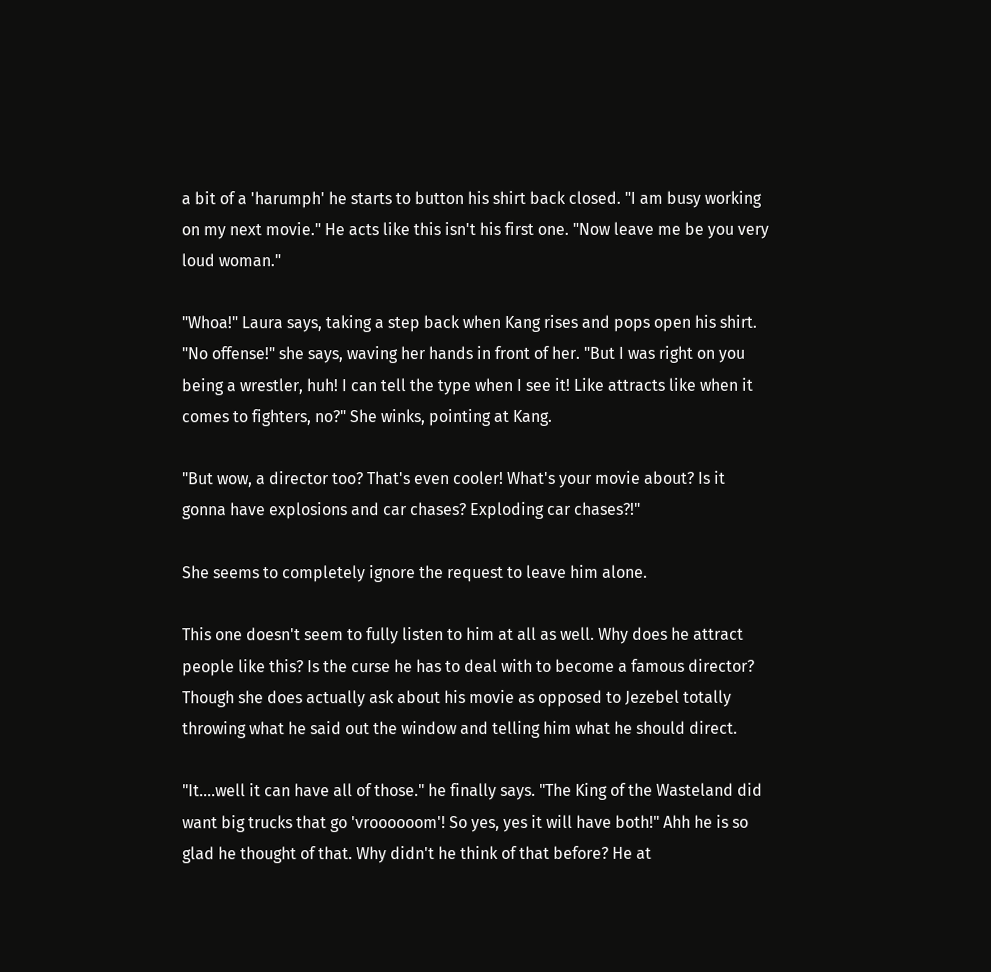a bit of a 'harumph' he starts to button his shirt back closed. "I am busy working on my next movie." He acts like this isn't his first one. "Now leave me be you very loud woman."

"Whoa!" Laura says, taking a step back when Kang rises and pops open his shirt. "No offense!" she says, waving her hands in front of her. "But I was right on you being a wrestler, huh! I can tell the type when I see it! Like attracts like when it comes to fighters, no?" She winks, pointing at Kang.

"But wow, a director too? That's even cooler! What's your movie about? Is it gonna have explosions and car chases? Exploding car chases?!"

She seems to completely ignore the request to leave him alone.

This one doesn't seem to fully listen to him at all as well. Why does he attract people like this? Is the curse he has to deal with to become a famous director? Though she does actually ask about his movie as opposed to Jezebel totally throwing what he said out the window and telling him what he should direct.

"It....well it can have all of those." he finally says. "The King of the Wasteland did want big trucks that go 'vroooooom'! So yes, yes it will have both!" Ahh he is so glad he thought of that. Why didn't he think of that before? He at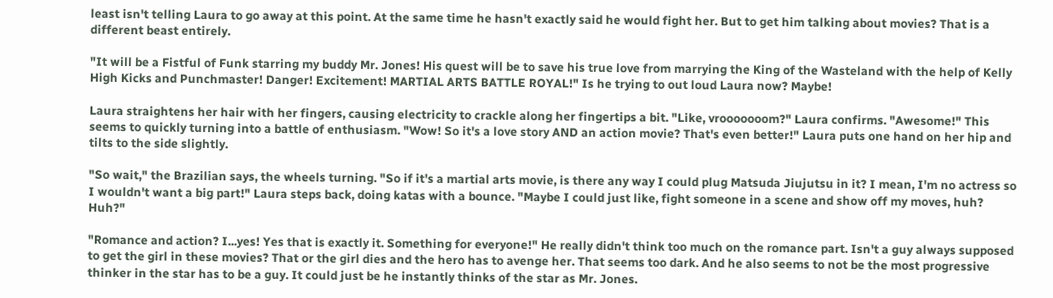least isn't telling Laura to go away at this point. At the same time he hasn't exactly said he would fight her. But to get him talking about movies? That is a different beast entirely.

"It will be a Fistful of Funk starring my buddy Mr. Jones! His quest will be to save his true love from marrying the King of the Wasteland with the help of Kelly High Kicks and Punchmaster! Danger! Excitement! MARTIAL ARTS BATTLE ROYAL!" Is he trying to out loud Laura now? Maybe!

Laura straightens her hair with her fingers, causing electricity to crackle along her fingertips a bit. "Like, vrooooooom?" Laura confirms. "Awesome!" This seems to quickly turning into a battle of enthusiasm. "Wow! So it's a love story AND an action movie? That's even better!" Laura puts one hand on her hip and tilts to the side slightly.

"So wait," the Brazilian says, the wheels turning. "So if it's a martial arts movie, is there any way I could plug Matsuda Jiujutsu in it? I mean, I'm no actress so I wouldn't want a big part!" Laura steps back, doing katas with a bounce. "Maybe I could just like, fight someone in a scene and show off my moves, huh? Huh?"

"Romance and action? I...yes! Yes that is exactly it. Something for everyone!" He really didn't think too much on the romance part. Isn't a guy always supposed to get the girl in these movies? That or the girl dies and the hero has to avenge her. That seems too dark. And he also seems to not be the most progressive thinker in the star has to be a guy. It could just be he instantly thinks of the star as Mr. Jones.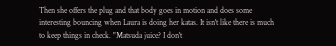Then she offers the plug and that body goes in motion and does some interesting bouncing when Laura is doing her katas. It isn't like there is much to keep things in check. "Matsuda juice? I don't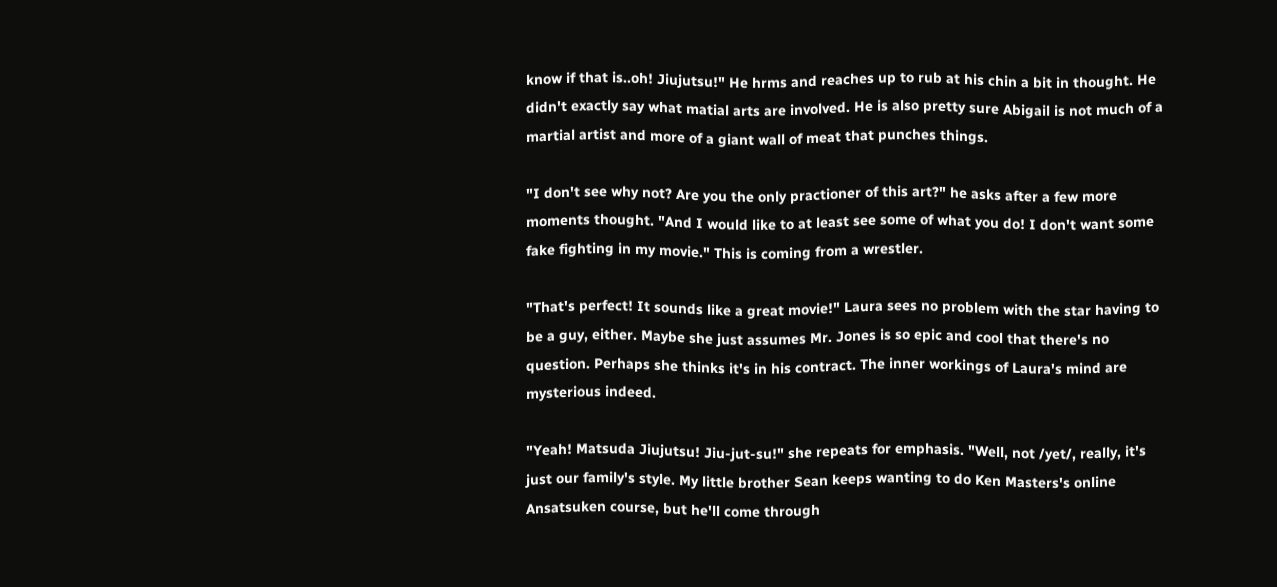know if that is..oh! Jiujutsu!" He hrms and reaches up to rub at his chin a bit in thought. He didn't exactly say what matial arts are involved. He is also pretty sure Abigail is not much of a martial artist and more of a giant wall of meat that punches things.

"I don't see why not? Are you the only practioner of this art?" he asks after a few more moments thought. "And I would like to at least see some of what you do! I don't want some fake fighting in my movie." This is coming from a wrestler.

"That's perfect! It sounds like a great movie!" Laura sees no problem with the star having to be a guy, either. Maybe she just assumes Mr. Jones is so epic and cool that there's no question. Perhaps she thinks it's in his contract. The inner workings of Laura's mind are mysterious indeed.

"Yeah! Matsuda Jiujutsu! Jiu-jut-su!" she repeats for emphasis. "Well, not /yet/, really, it's just our family's style. My little brother Sean keeps wanting to do Ken Masters's online Ansatsuken course, but he'll come through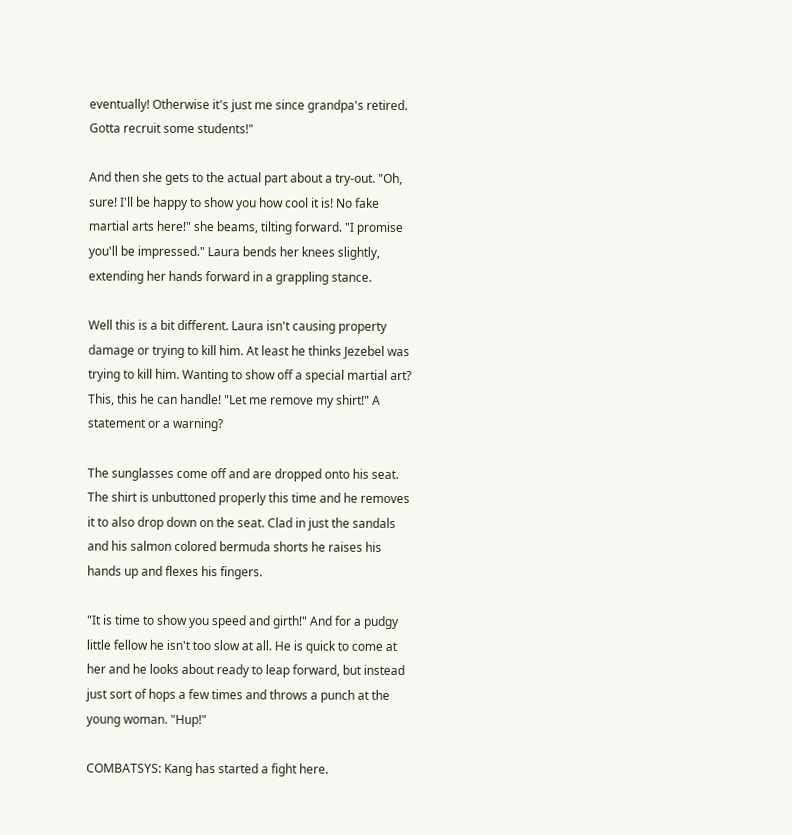eventually! Otherwise it's just me since grandpa's retired. Gotta recruit some students!"

And then she gets to the actual part about a try-out. "Oh, sure! I'll be happy to show you how cool it is! No fake martial arts here!" she beams, tilting forward. "I promise you'll be impressed." Laura bends her knees slightly, extending her hands forward in a grappling stance.

Well this is a bit different. Laura isn't causing property damage or trying to kill him. At least he thinks Jezebel was trying to kill him. Wanting to show off a special martial art? This, this he can handle! "Let me remove my shirt!" A statement or a warning?

The sunglasses come off and are dropped onto his seat. The shirt is unbuttoned properly this time and he removes it to also drop down on the seat. Clad in just the sandals and his salmon colored bermuda shorts he raises his hands up and flexes his fingers.

"It is time to show you speed and girth!" And for a pudgy little fellow he isn't too slow at all. He is quick to come at her and he looks about ready to leap forward, but instead just sort of hops a few times and throws a punch at the young woman. "Hup!"

COMBATSYS: Kang has started a fight here.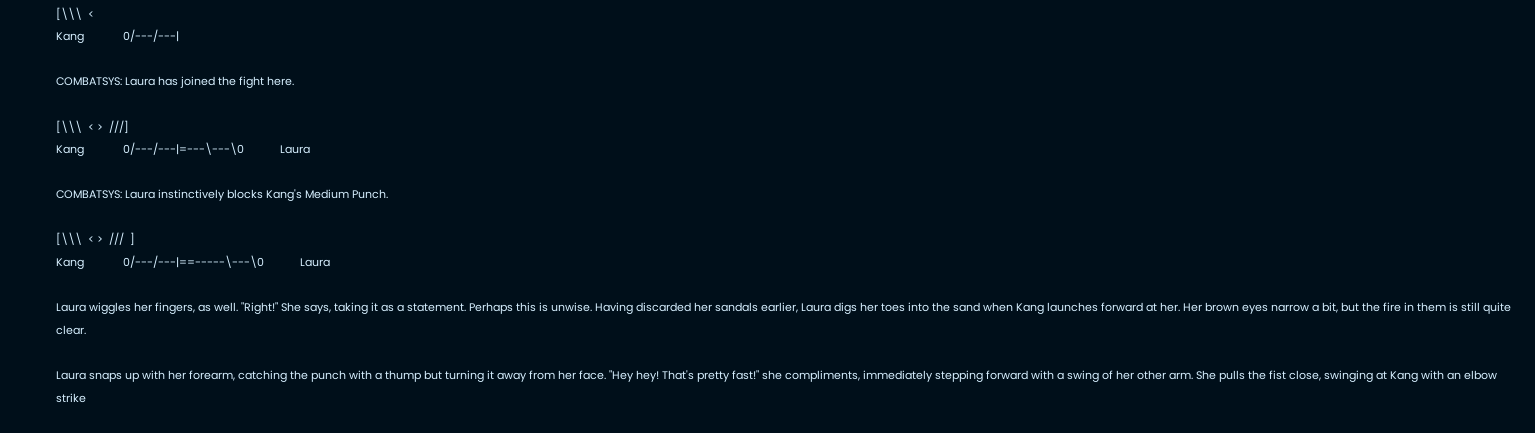[\\\  <
Kang             0/---/---|

COMBATSYS: Laura has joined the fight here.

[\\\  < >  ///]
Kang             0/---/---|=---\---\0            Laura

COMBATSYS: Laura instinctively blocks Kang's Medium Punch.

[\\\  < >  ///  ]
Kang             0/---/---|==-----\---\0            Laura

Laura wiggles her fingers, as well. "Right!" She says, taking it as a statement. Perhaps this is unwise. Having discarded her sandals earlier, Laura digs her toes into the sand when Kang launches forward at her. Her brown eyes narrow a bit, but the fire in them is still quite clear.

Laura snaps up with her forearm, catching the punch with a thump but turning it away from her face. "Hey hey! That's pretty fast!" she compliments, immediately stepping forward with a swing of her other arm. She pulls the fist close, swinging at Kang with an elbow strike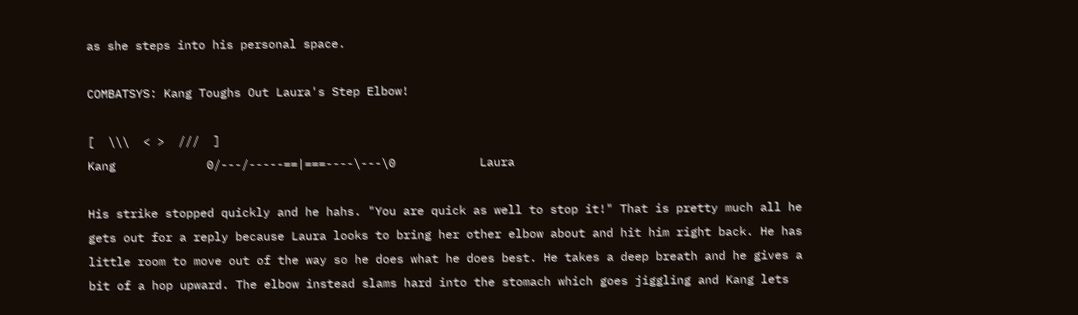as she steps into his personal space.

COMBATSYS: Kang Toughs Out Laura's Step Elbow!

[  \\\  < >  ///  ]
Kang             0/---/-----==|===----\---\0            Laura

His strike stopped quickly and he hahs. "You are quick as well to stop it!" That is pretty much all he gets out for a reply because Laura looks to bring her other elbow about and hit him right back. He has little room to move out of the way so he does what he does best. He takes a deep breath and he gives a bit of a hop upward. The elbow instead slams hard into the stomach which goes jiggling and Kang lets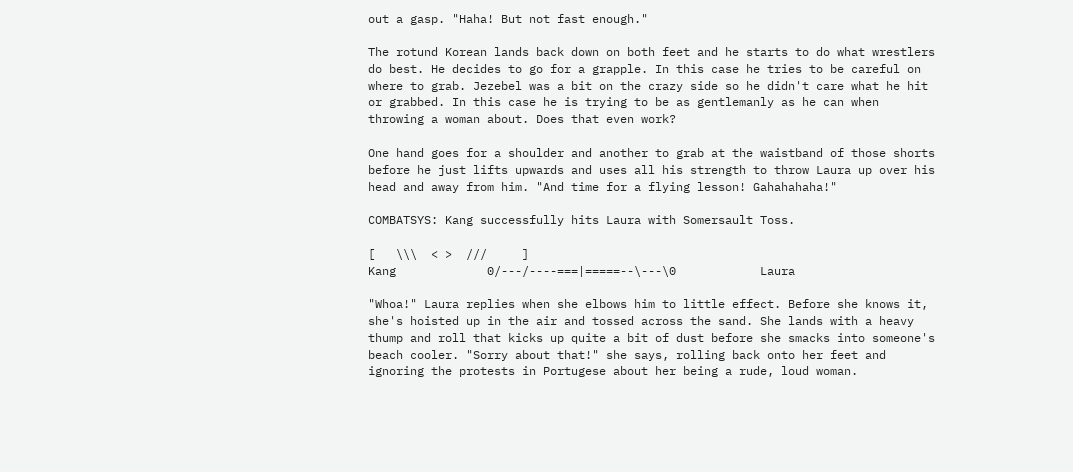out a gasp. "Haha! But not fast enough."

The rotund Korean lands back down on both feet and he starts to do what wrestlers do best. He decides to go for a grapple. In this case he tries to be careful on where to grab. Jezebel was a bit on the crazy side so he didn't care what he hit or grabbed. In this case he is trying to be as gentlemanly as he can when throwing a woman about. Does that even work?

One hand goes for a shoulder and another to grab at the waistband of those shorts before he just lifts upwards and uses all his strength to throw Laura up over his head and away from him. "And time for a flying lesson! Gahahahaha!"

COMBATSYS: Kang successfully hits Laura with Somersault Toss.

[   \\\  < >  ///     ]
Kang             0/---/----===|=====--\---\0            Laura

"Whoa!" Laura replies when she elbows him to little effect. Before she knows it, she's hoisted up in the air and tossed across the sand. She lands with a heavy thump and roll that kicks up quite a bit of dust before she smacks into someone's beach cooler. "Sorry about that!" she says, rolling back onto her feet and ignoring the protests in Portugese about her being a rude, loud woman.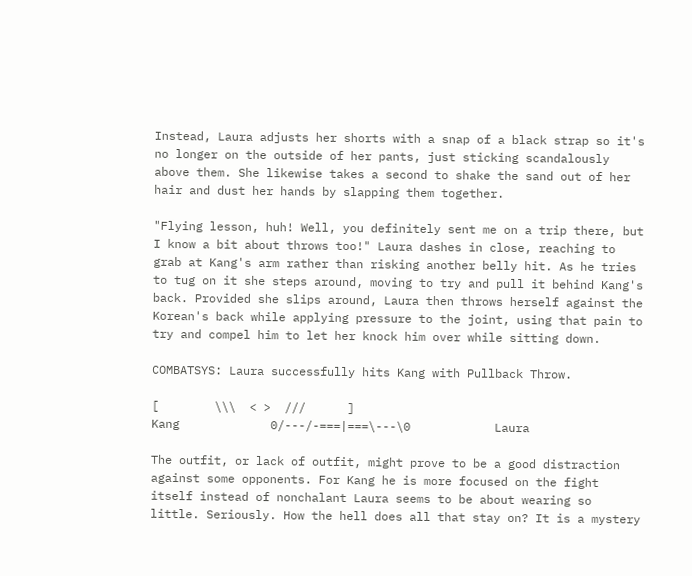Instead, Laura adjusts her shorts with a snap of a black strap so it's no longer on the outside of her pants, just sticking scandalously above them. She likewise takes a second to shake the sand out of her hair and dust her hands by slapping them together.

"Flying lesson, huh! Well, you definitely sent me on a trip there, but I know a bit about throws too!" Laura dashes in close, reaching to grab at Kang's arm rather than risking another belly hit. As he tries to tug on it she steps around, moving to try and pull it behind Kang's back. Provided she slips around, Laura then throws herself against the Korean's back while applying pressure to the joint, using that pain to try and compel him to let her knock him over while sitting down.

COMBATSYS: Laura successfully hits Kang with Pullback Throw.

[        \\\  < >  ///      ]
Kang             0/---/-===|===\---\0            Laura

The outfit, or lack of outfit, might prove to be a good distraction against some opponents. For Kang he is more focused on the fight itself instead of nonchalant Laura seems to be about wearing so little. Seriously. How the hell does all that stay on? It is a mystery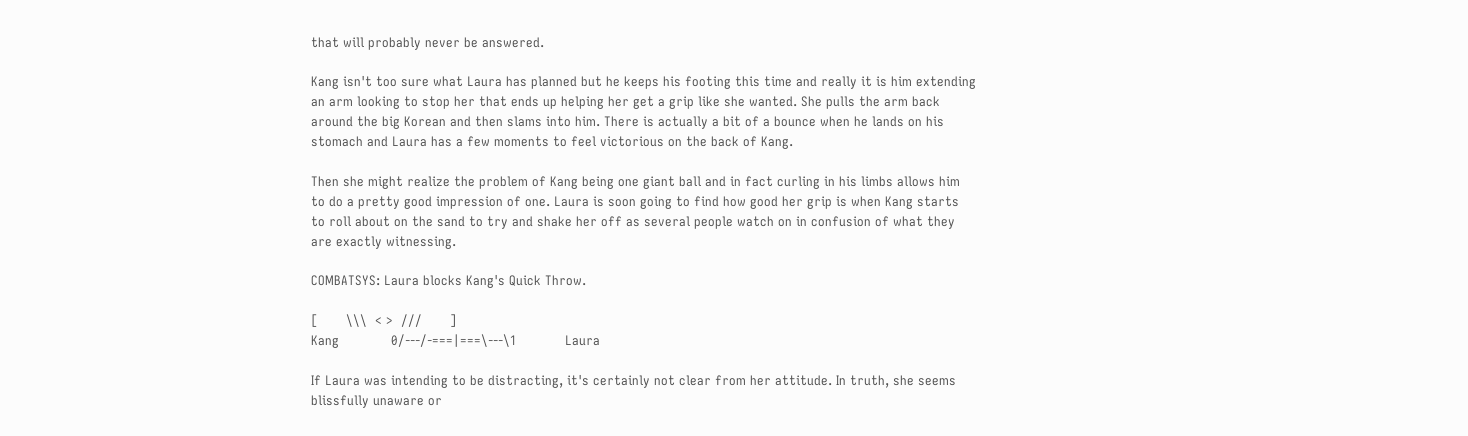that will probably never be answered.

Kang isn't too sure what Laura has planned but he keeps his footing this time and really it is him extending an arm looking to stop her that ends up helping her get a grip like she wanted. She pulls the arm back around the big Korean and then slams into him. There is actually a bit of a bounce when he lands on his stomach and Laura has a few moments to feel victorious on the back of Kang.

Then she might realize the problem of Kang being one giant ball and in fact curling in his limbs allows him to do a pretty good impression of one. Laura is soon going to find how good her grip is when Kang starts to roll about on the sand to try and shake her off as several people watch on in confusion of what they are exactly witnessing.

COMBATSYS: Laura blocks Kang's Quick Throw.

[       \\\  < >  ///       ]
Kang             0/---/-===|===\---\1            Laura

If Laura was intending to be distracting, it's certainly not clear from her attitude. In truth, she seems blissfully unaware or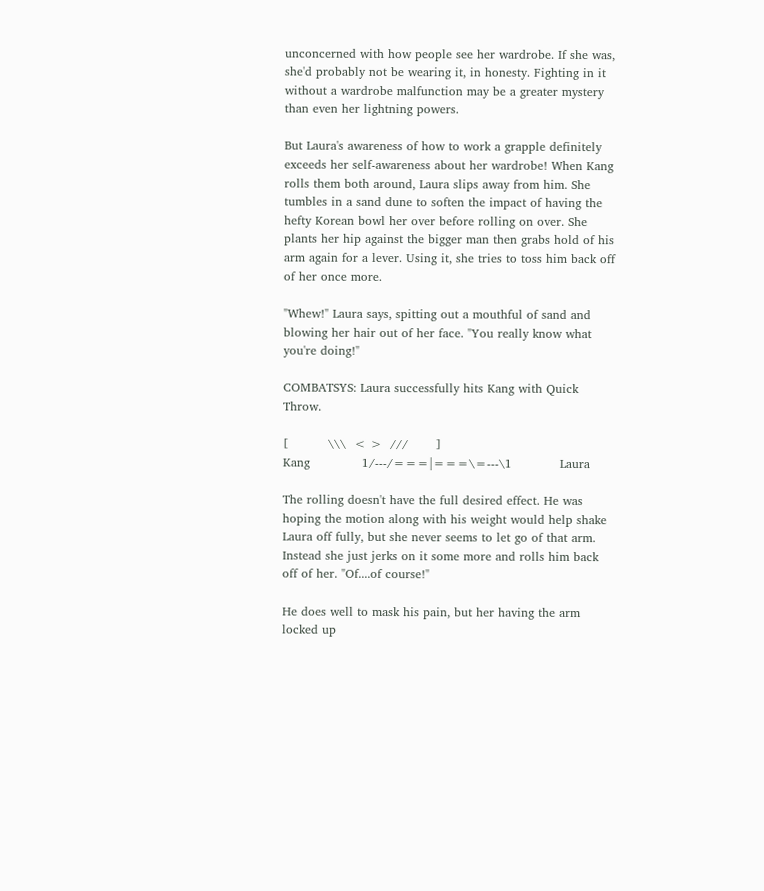unconcerned with how people see her wardrobe. If she was, she'd probably not be wearing it, in honesty. Fighting in it without a wardrobe malfunction may be a greater mystery than even her lightning powers.

But Laura's awareness of how to work a grapple definitely exceeds her self-awareness about her wardrobe! When Kang rolls them both around, Laura slips away from him. She tumbles in a sand dune to soften the impact of having the hefty Korean bowl her over before rolling on over. She plants her hip against the bigger man then grabs hold of his arm again for a lever. Using it, she tries to toss him back off of her once more.

"Whew!" Laura says, spitting out a mouthful of sand and blowing her hair out of her face. "You really know what you're doing!"

COMBATSYS: Laura successfully hits Kang with Quick Throw.

[          \\\  < >  ///       ]
Kang             1/---/===|===\=---\1            Laura

The rolling doesn't have the full desired effect. He was hoping the motion along with his weight would help shake Laura off fully, but she never seems to let go of that arm. Instead she just jerks on it some more and rolls him back off of her. "Of....of course!"

He does well to mask his pain, but her having the arm locked up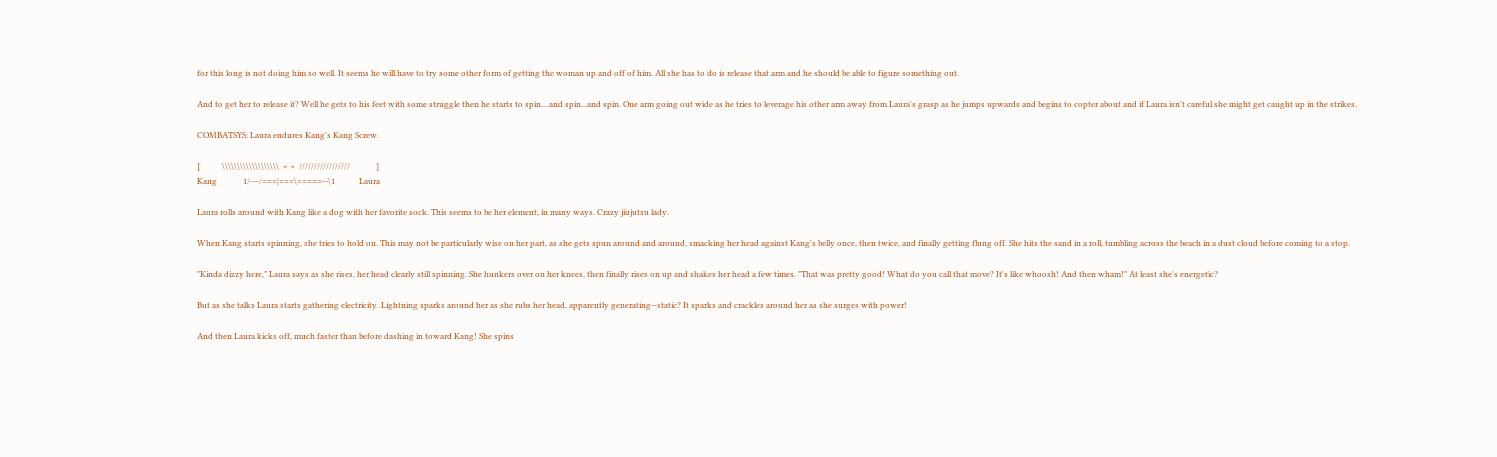for this long is not doing him so well. It seems he will have to try some other form of getting the woman up and off of him. All she has to do is release that arm and he should be able to figure something out.

And to get her to release it? Well he gets to his feet with some struggle then he starts to spin....and spin...and spin. One arm going out wide as he tries to leverage his other arm away from Laura's grasp as he jumps upwards and begins to copter about and if Laura isn't careful she might get caught up in the strikes.

COMBATSYS: Laura endures Kang's Kang Screw.

[           \\\\\\\\\\\\\\\\\\\  < >  /////////////////             ]
Kang             1/---/===|===\=====--\1            Laura

Laura rolls around with Kang like a dog with her favorite sock. This seems to be her element, in many ways. Crazy jiujutsu lady.

When Kang starts spinning, she tries to hold on. This may not be particularly wise on her part, as she gets spun around and around, smacking her head against Kang's belly once, then twice, and finally getting flung off. She hits the sand in a roll, tumbling across the beach in a dust cloud before coming to a stop.

"Kinda dizzy here," Laura says as she rises, her head clearly still spinning. She hunkers over on her knees, then finally rises on up and shakes her head a few times. "That was pretty good! What do you call that move? It's like whoosh! And then wham!" At least she's energetic?

But as she talks Laura starts gathering electricity. Lightning sparks around her as she rubs her head, apparently generating--static? It sparks and crackles around her as she surges with power!

And then Laura kicks off, much faster than before dashing in toward Kang! She spins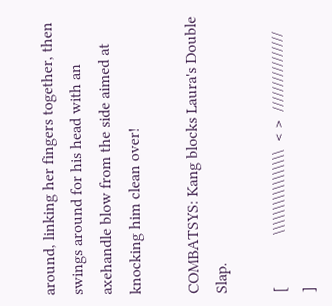around, linking her fingers together, then swings around for his head with an axehandle blow from the side aimed at knocking him clean over!

COMBATSYS: Kang blocks Laura's Double Slap.

[             \\\\\\\\\\\\\\\\\  < >  ////////////////              ]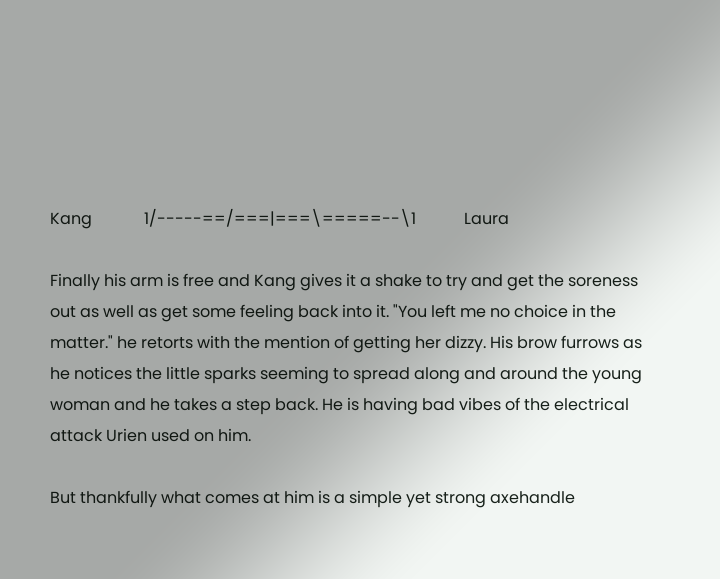Kang             1/-----==/===|===\=====--\1            Laura

Finally his arm is free and Kang gives it a shake to try and get the soreness out as well as get some feeling back into it. "You left me no choice in the matter." he retorts with the mention of getting her dizzy. His brow furrows as he notices the little sparks seeming to spread along and around the young woman and he takes a step back. He is having bad vibes of the electrical attack Urien used on him.

But thankfully what comes at him is a simple yet strong axehandle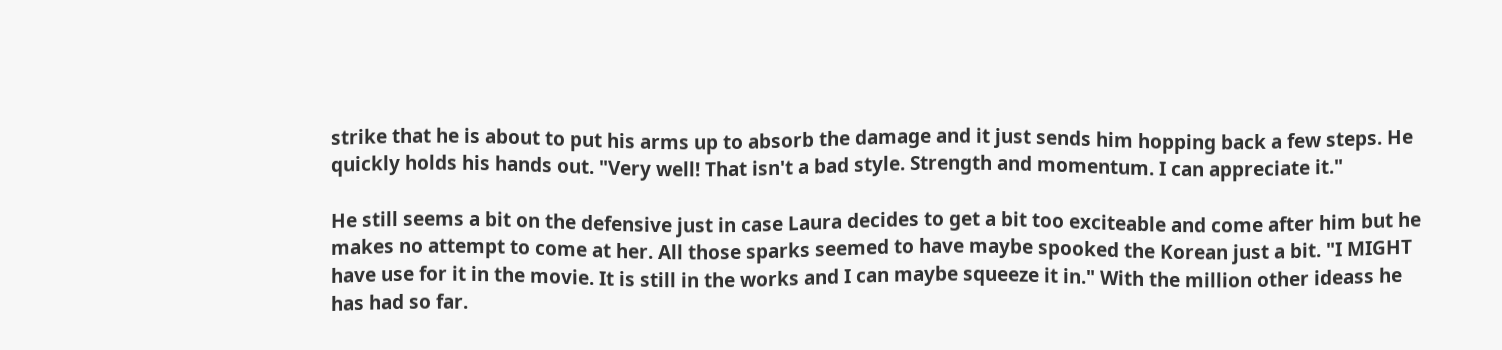strike that he is about to put his arms up to absorb the damage and it just sends him hopping back a few steps. He quickly holds his hands out. "Very well! That isn't a bad style. Strength and momentum. I can appreciate it."

He still seems a bit on the defensive just in case Laura decides to get a bit too exciteable and come after him but he makes no attempt to come at her. All those sparks seemed to have maybe spooked the Korean just a bit. "I MIGHT have use for it in the movie. It is still in the works and I can maybe squeeze it in." With the million other ideass he has had so far.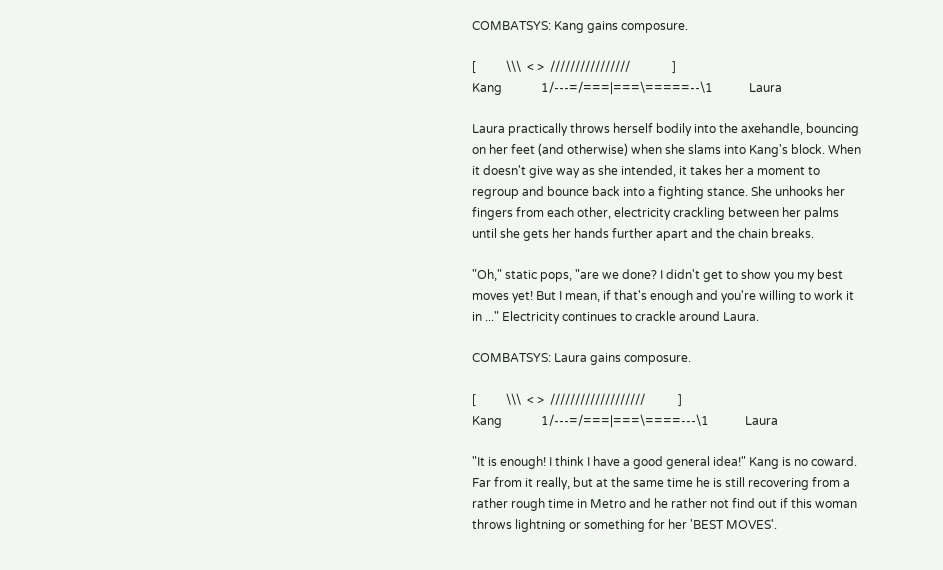COMBATSYS: Kang gains composure.

[          \\\  < >  ////////////////              ]
Kang             1/---=/===|===\=====--\1            Laura

Laura practically throws herself bodily into the axehandle, bouncing on her feet (and otherwise) when she slams into Kang's block. When it doesn't give way as she intended, it takes her a moment to regroup and bounce back into a fighting stance. She unhooks her fingers from each other, electricity crackling between her palms until she gets her hands further apart and the chain breaks.

"Oh," static pops, "are we done? I didn't get to show you my best moves yet! But I mean, if that's enough and you're willing to work it in ..." Electricity continues to crackle around Laura.

COMBATSYS: Laura gains composure.

[          \\\  < >  ///////////////////           ]
Kang             1/---=/===|===\====---\1            Laura

"It is enough! I think I have a good general idea!" Kang is no coward. Far from it really, but at the same time he is still recovering from a rather rough time in Metro and he rather not find out if this woman throws lightning or something for her 'BEST MOVES'.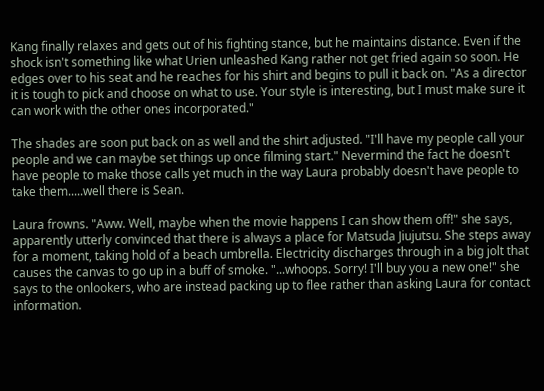Kang finally relaxes and gets out of his fighting stance, but he maintains distance. Even if the shock isn't something like what Urien unleashed Kang rather not get fried again so soon. He edges over to his seat and he reaches for his shirt and begins to pull it back on. "As a director it is tough to pick and choose on what to use. Your style is interesting, but I must make sure it can work with the other ones incorporated."

The shades are soon put back on as well and the shirt adjusted. "I'll have my people call your people and we can maybe set things up once filming start." Nevermind the fact he doesn't have people to make those calls yet much in the way Laura probably doesn't have people to take them.....well there is Sean.

Laura frowns. "Aww. Well, maybe when the movie happens I can show them off!" she says, apparently utterly convinced that there is always a place for Matsuda Jiujutsu. She steps away for a moment, taking hold of a beach umbrella. Electricity discharges through in a big jolt that causes the canvas to go up in a buff of smoke. "...whoops. Sorry! I'll buy you a new one!" she says to the onlookers, who are instead packing up to flee rather than asking Laura for contact information.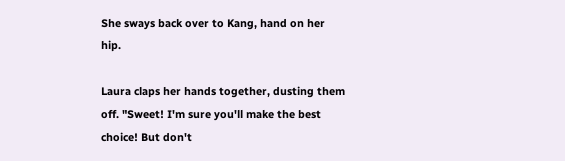She sways back over to Kang, hand on her hip.

Laura claps her hands together, dusting them off. "Sweet! I'm sure you'll make the best choice! But don't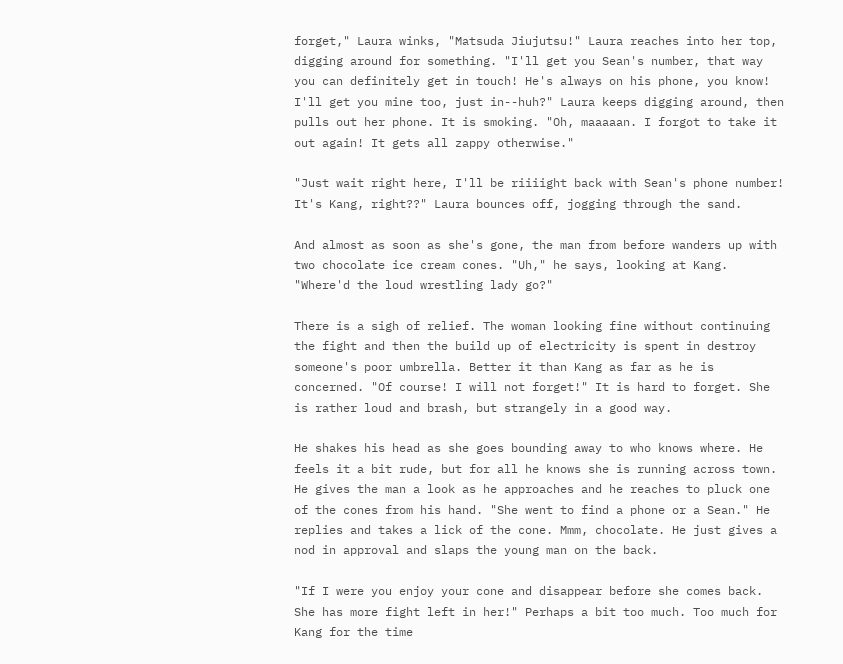forget," Laura winks, "Matsuda Jiujutsu!" Laura reaches into her top, digging around for something. "I'll get you Sean's number, that way you can definitely get in touch! He's always on his phone, you know! I'll get you mine too, just in--huh?" Laura keeps digging around, then pulls out her phone. It is smoking. "Oh, maaaaan. I forgot to take it out again! It gets all zappy otherwise."

"Just wait right here, I'll be riiiight back with Sean's phone number! It's Kang, right??" Laura bounces off, jogging through the sand.

And almost as soon as she's gone, the man from before wanders up with two chocolate ice cream cones. "Uh," he says, looking at Kang. "Where'd the loud wrestling lady go?"

There is a sigh of relief. The woman looking fine without continuing the fight and then the build up of electricity is spent in destroy someone's poor umbrella. Better it than Kang as far as he is concerned. "Of course! I will not forget!" It is hard to forget. She is rather loud and brash, but strangely in a good way.

He shakes his head as she goes bounding away to who knows where. He feels it a bit rude, but for all he knows she is running across town. He gives the man a look as he approaches and he reaches to pluck one of the cones from his hand. "She went to find a phone or a Sean." He replies and takes a lick of the cone. Mmm, chocolate. He just gives a nod in approval and slaps the young man on the back.

"If I were you enjoy your cone and disappear before she comes back. She has more fight left in her!" Perhaps a bit too much. Too much for Kang for the time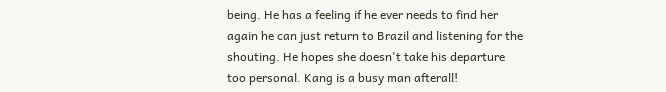being. He has a feeling if he ever needs to find her again he can just return to Brazil and listening for the shouting. He hopes she doesn't take his departure too personal. Kang is a busy man afterall!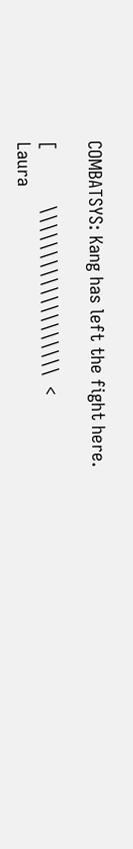COMBATSYS: Kang has left the fight here.

[           \\\\\\\\\\\\\\\\\\\  <
Laura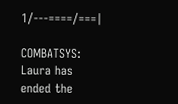1/---====/===|

COMBATSYS: Laura has ended the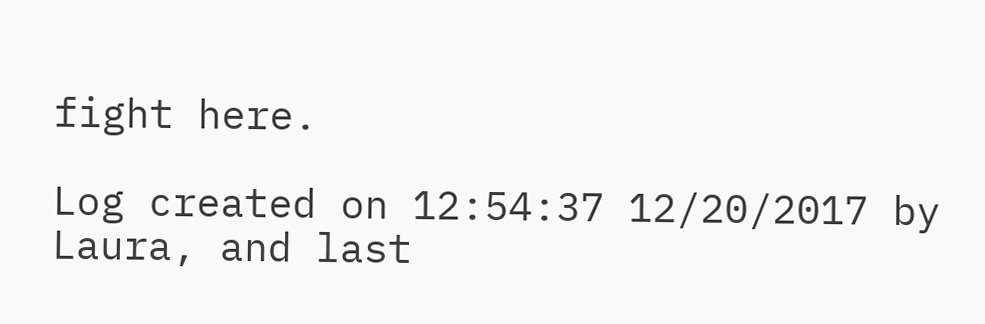fight here.

Log created on 12:54:37 12/20/2017 by Laura, and last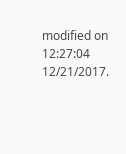modified on 12:27:04 12/21/2017.